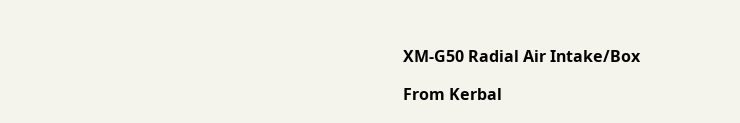XM-G50 Radial Air Intake/Box

From Kerbal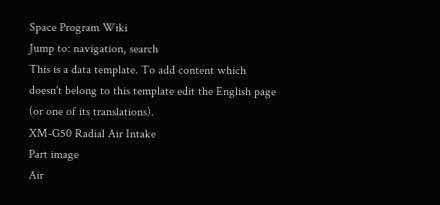Space Program Wiki
Jump to: navigation, search
This is a data template. To add content which doesn't belong to this template edit the English page (or one of its translations).
XM-G50 Radial Air Intake
Part image
Air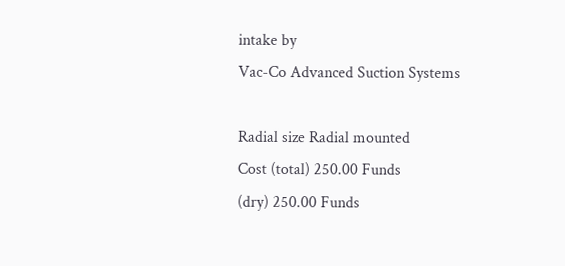intake by
Vac-Co Advanced Suction Systems

Radial size Radial mounted
Cost (total) 250.00 Funds
(dry) 250.00 Funds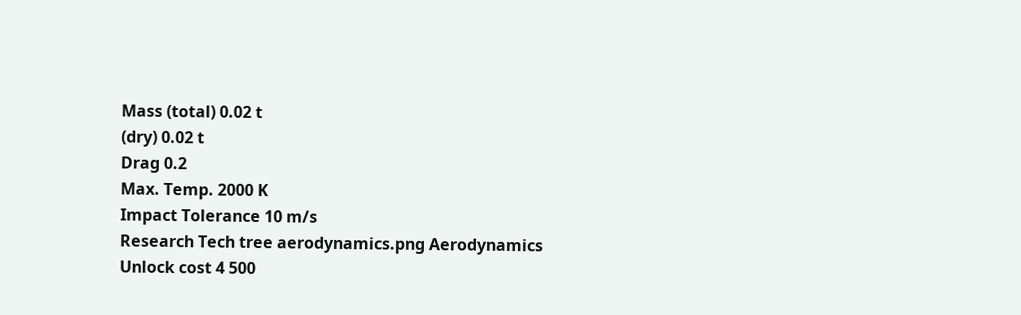Mass (total) 0.02 t
(dry) 0.02 t
Drag 0.2
Max. Temp. 2000 K
Impact Tolerance 10 m/s
Research Tech tree aerodynamics.png Aerodynamics
Unlock cost 4 500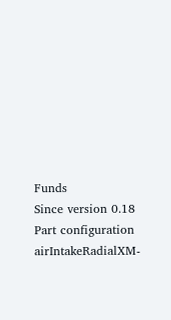Funds
Since version 0.18
Part configuration airIntakeRadialXM-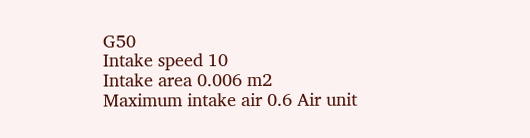G50
Intake speed 10
Intake area 0.006 m2
Maximum intake air 0.6 Air unit